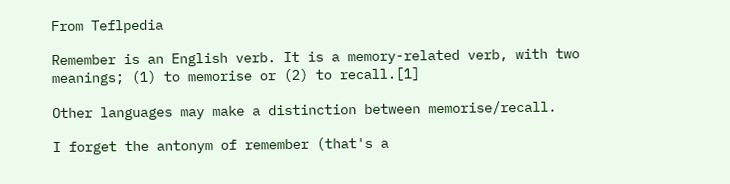From Teflpedia

Remember is an English verb. It is a memory-related verb, with two meanings; (1) to memorise or (2) to recall.[1]

Other languages may make a distinction between memorise/recall.

I forget the antonym of remember (that's a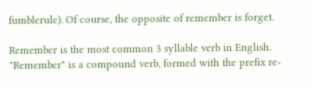fumblerule). Of course, the opposite of remember is forget.

Remember is the most common 3 syllable verb in English. "Remember" is a compound verb, formed with the prefix re-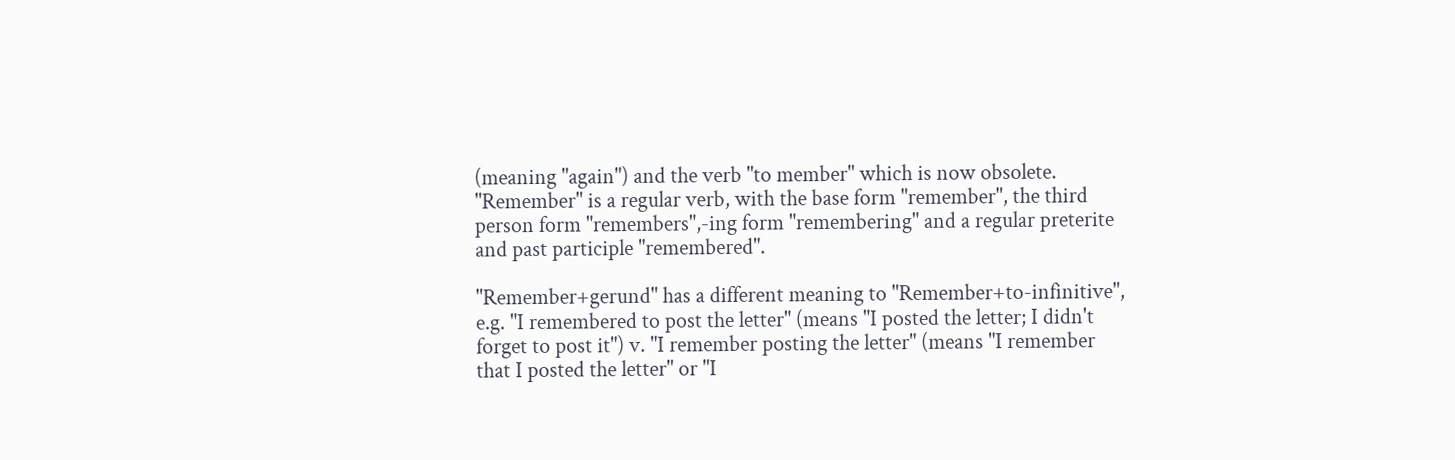(meaning "again") and the verb "to member" which is now obsolete. "Remember" is a regular verb, with the base form "remember", the third person form "remembers",-ing form "remembering" and a regular preterite and past participle "remembered".

"Remember+gerund" has a different meaning to "Remember+to-infinitive", e.g. "I remembered to post the letter" (means "I posted the letter; I didn't forget to post it") v. "I remember posting the letter" (means "I remember that I posted the letter" or "I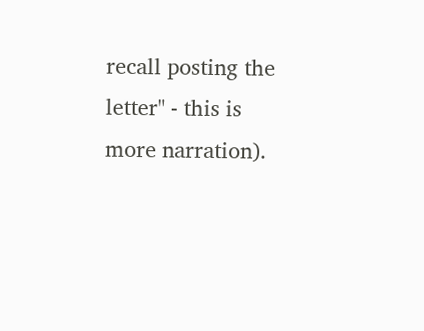recall posting the letter" - this is more narration).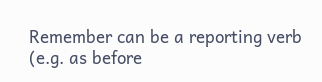Remember can be a reporting verb (e.g. as before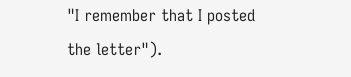"I remember that I posted the letter").